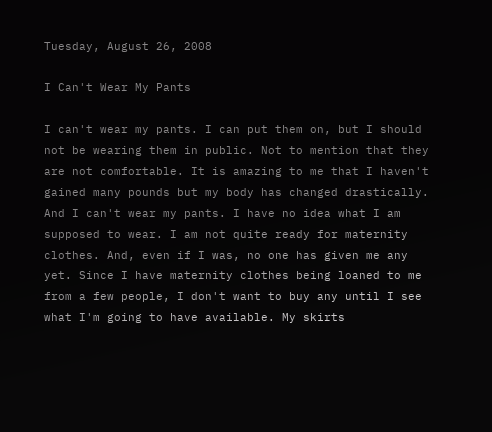Tuesday, August 26, 2008

I Can't Wear My Pants

I can't wear my pants. I can put them on, but I should not be wearing them in public. Not to mention that they are not comfortable. It is amazing to me that I haven't gained many pounds but my body has changed drastically. And I can't wear my pants. I have no idea what I am supposed to wear. I am not quite ready for maternity clothes. And, even if I was, no one has given me any yet. Since I have maternity clothes being loaned to me from a few people, I don't want to buy any until I see what I'm going to have available. My skirts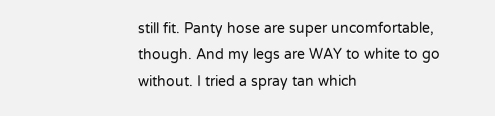still fit. Panty hose are super uncomfortable, though. And my legs are WAY to white to go without. I tried a spray tan which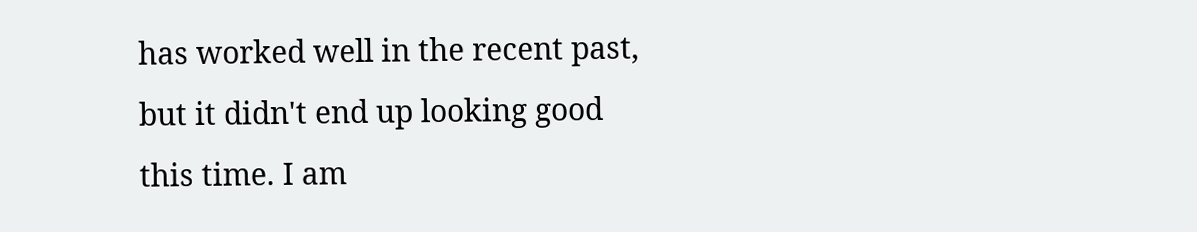has worked well in the recent past, but it didn't end up looking good this time. I am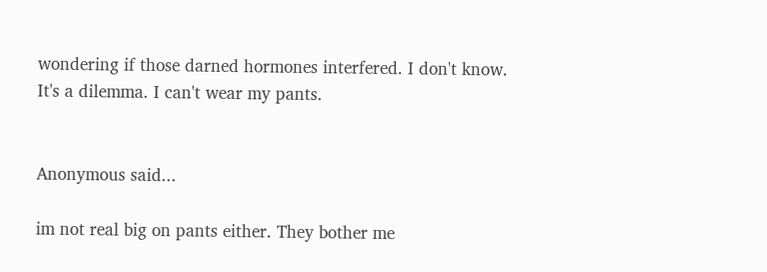wondering if those darned hormones interfered. I don't know. It's a dilemma. I can't wear my pants.


Anonymous said...

im not real big on pants either. They bother me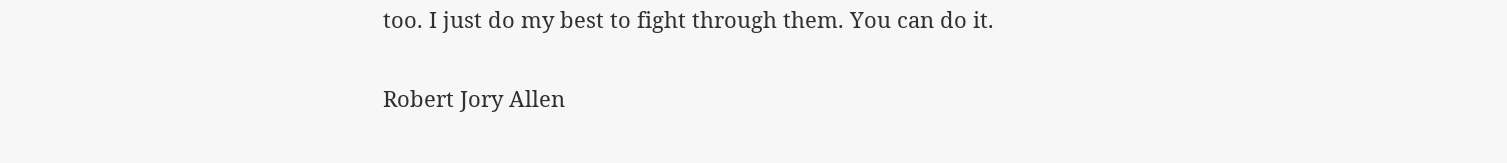too. I just do my best to fight through them. You can do it.

Robert Jory Allen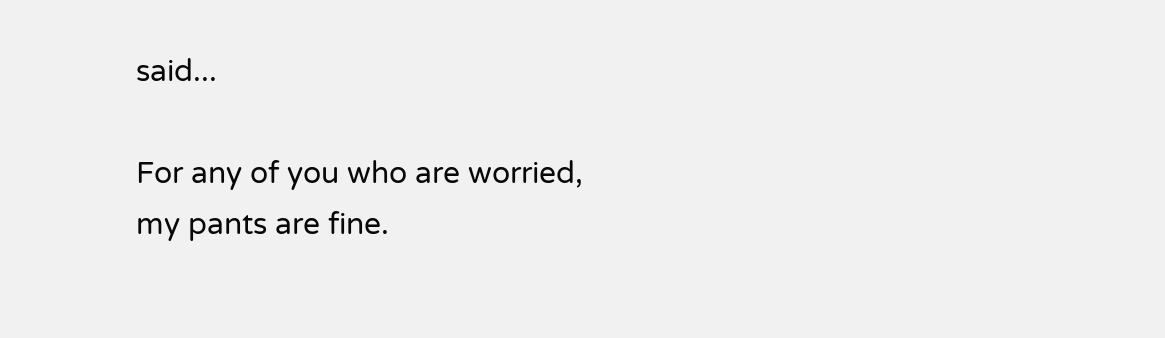said...

For any of you who are worried, my pants are fine.